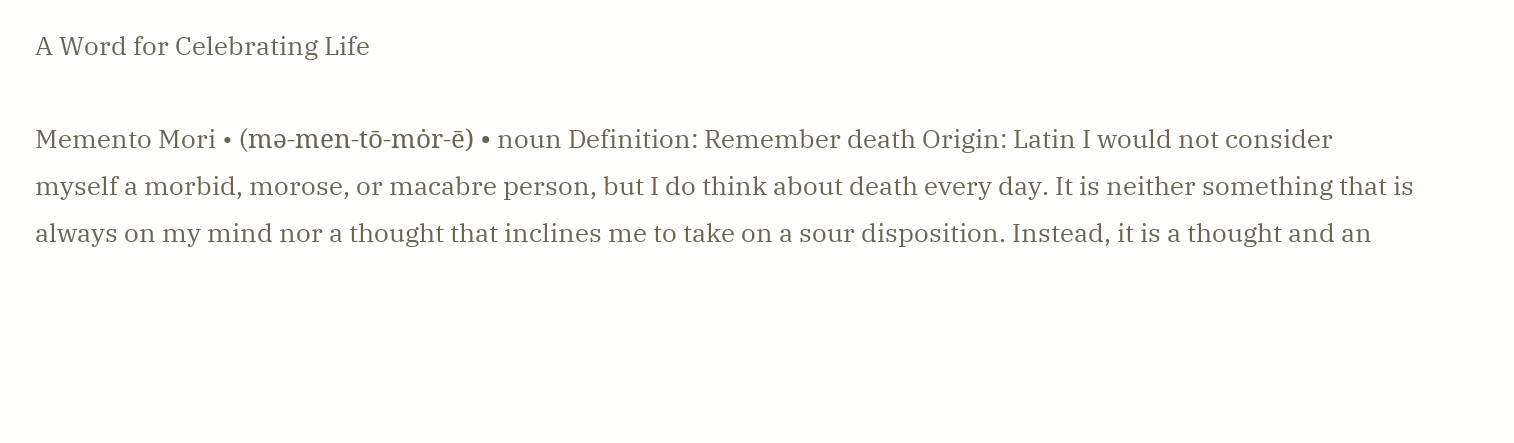A Word for Celebrating Life

Memento Mori • (mə-men-tō-mȯr-ē) • noun Definition: Remember death Origin: Latin I would not consider myself a morbid, morose, or macabre person, but I do think about death every day. It is neither something that is always on my mind nor a thought that inclines me to take on a sour disposition. Instead, it is a thought and an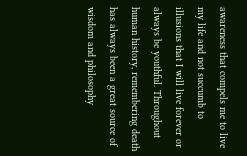awareness that compels me to live my life and not succumb to illusions that I will live forever or always be youthful. Throughout human history, remembering death has always been a great source of wisdom and philosophy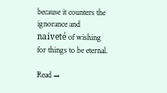because it counters the ignorance and naiveté of wishing for things to be eternal.

Read →